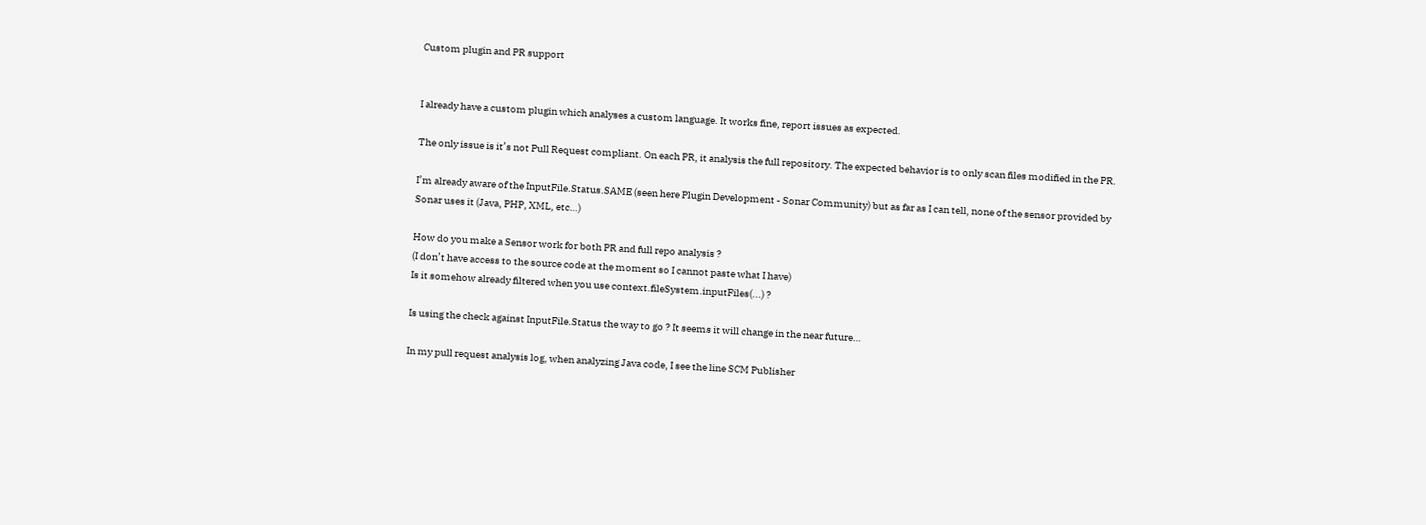Custom plugin and PR support


I already have a custom plugin which analyses a custom language. It works fine, report issues as expected.

The only issue is it’s not Pull Request compliant. On each PR, it analysis the full repository. The expected behavior is to only scan files modified in the PR.

I’m already aware of the InputFile.Status.SAME (seen here Plugin Development - Sonar Community) but as far as I can tell, none of the sensor provided by Sonar uses it (Java, PHP, XML, etc…)

How do you make a Sensor work for both PR and full repo analysis ?
(I don’t have access to the source code at the moment so I cannot paste what I have)
Is it somehow already filtered when you use context.fileSystem.inputFiles(...) ?

Is using the check against InputFile.Status the way to go ? It seems it will change in the near future…

In my pull request analysis log, when analyzing Java code, I see the line SCM Publisher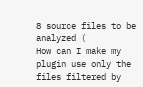8 source files to be analyzed (
How can I make my plugin use only the files filtered by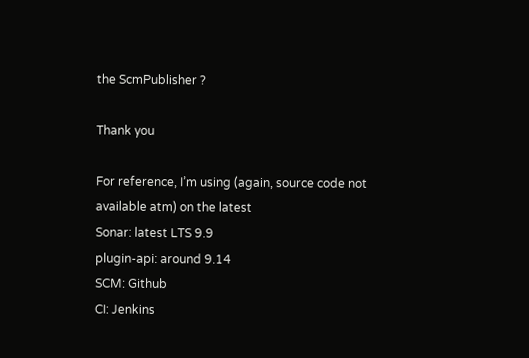the ScmPublisher ?

Thank you

For reference, I’m using (again, source code not available atm) on the latest
Sonar: latest LTS 9.9
plugin-api: around 9.14
SCM: Github
CI: Jenkins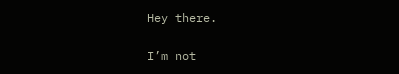Hey there.

I’m not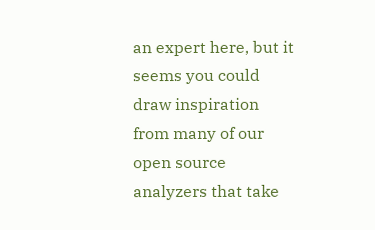an expert here, but it seems you could draw inspiration from many of our open source analyzers that take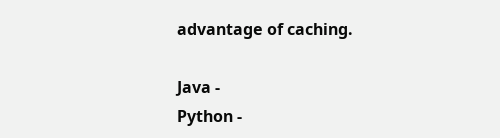advantage of caching.

Java -
Python -